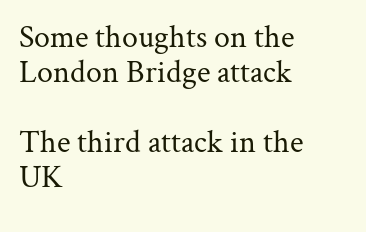Some thoughts on the London Bridge attack

The third attack in the UK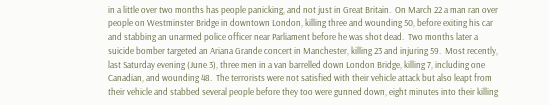in a little over two months has people panicking, and not just in Great Britain.  On March 22 a man ran over people on Westminster Bridge in downtown London, killing three and wounding 50, before exiting his car and stabbing an unarmed police officer near Parliament before he was shot dead.  Two months later a suicide bomber targeted an Ariana Grande concert in Manchester, killing 23 and injuring 59.  Most recently, last Saturday evening (June 3), three men in a van barrelled down London Bridge, killing 7, including one Canadian, and wounding 48.  The terrorists were not satisfied with their vehicle attack but also leapt from their vehicle and stabbed several people before they too were gunned down, eight minutes into their killing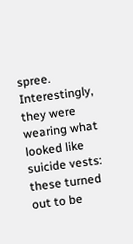spree.  Interestingly, they were wearing what looked like suicide vests: these turned out to be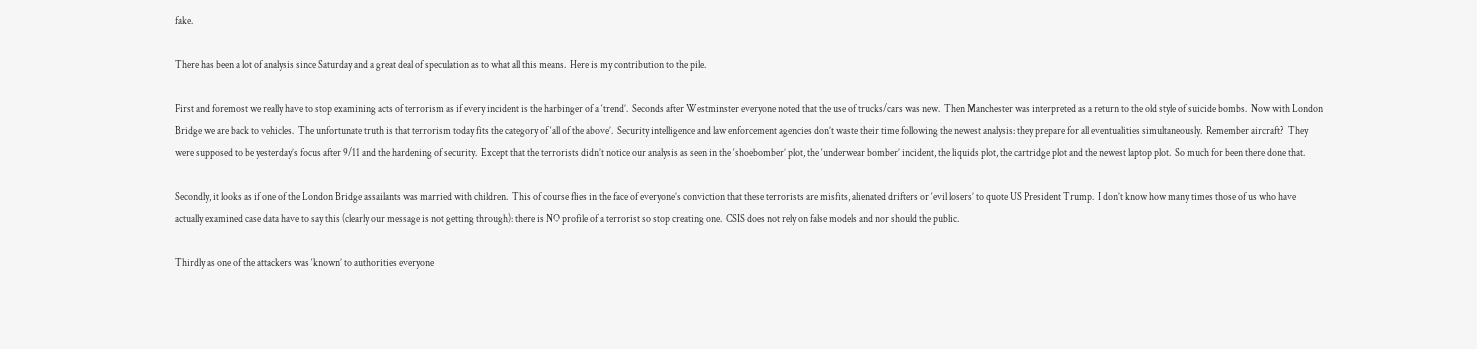fake.

There has been a lot of analysis since Saturday and a great deal of speculation as to what all this means.  Here is my contribution to the pile.

First and foremost we really have to stop examining acts of terrorism as if every incident is the harbinger of a ‘trend’.  Seconds after Westminster everyone noted that the use of trucks/cars was new.  Then Manchester was interpreted as a return to the old style of suicide bombs.  Now with London Bridge we are back to vehicles.  The unfortunate truth is that terrorism today fits the category of ‘all of the above’.  Security intelligence and law enforcement agencies don’t waste their time following the newest analysis: they prepare for all eventualities simultaneously.  Remember aircraft?  They were supposed to be yesterday’s focus after 9/11 and the hardening of security.  Except that the terrorists didn’t notice our analysis as seen in the ‘shoebomber’ plot, the ‘underwear bomber’ incident, the liquids plot, the cartridge plot and the newest laptop plot.  So much for been there done that.

Secondly, it looks as if one of the London Bridge assailants was married with children.  This of course flies in the face of everyone’s conviction that these terrorists are misfits, alienated drifters or ‘evil losers’ to quote US President Trump.  I don’t know how many times those of us who have actually examined case data have to say this (clearly our message is not getting through): there is NO profile of a terrorist so stop creating one.  CSIS does not rely on false models and nor should the public.

Thirdly as one of the attackers was ‘known’ to authorities everyone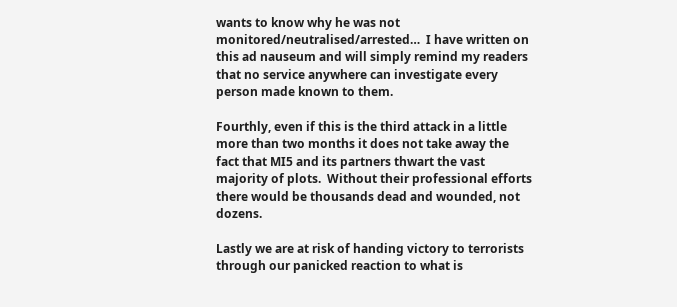wants to know why he was not monitored/neutralised/arrested…  I have written on this ad nauseum and will simply remind my readers that no service anywhere can investigate every person made known to them.

Fourthly, even if this is the third attack in a little more than two months it does not take away the fact that MI5 and its partners thwart the vast majority of plots.  Without their professional efforts there would be thousands dead and wounded, not dozens.

Lastly we are at risk of handing victory to terrorists through our panicked reaction to what is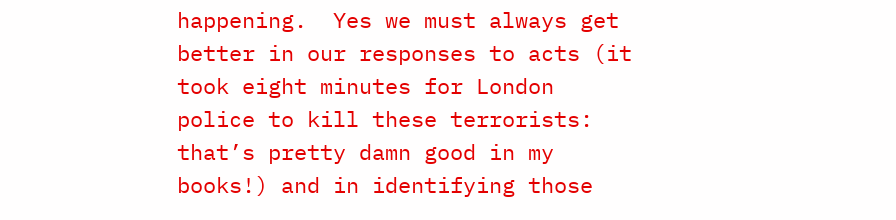happening.  Yes we must always get better in our responses to acts (it took eight minutes for London police to kill these terrorists: that’s pretty damn good in my books!) and in identifying those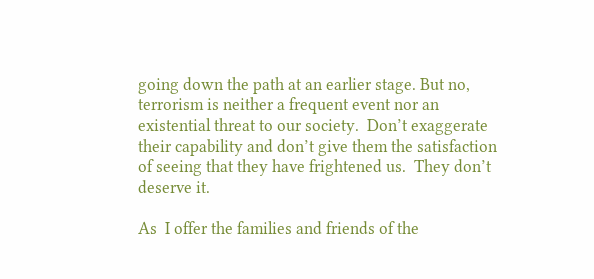going down the path at an earlier stage. But no, terrorism is neither a frequent event nor an existential threat to our society.  Don’t exaggerate their capability and don’t give them the satisfaction of seeing that they have frightened us.  They don’t deserve it.

As  I offer the families and friends of the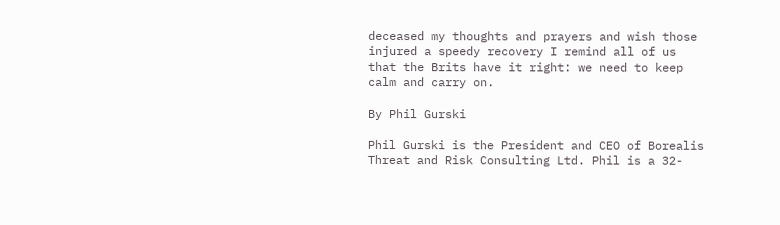deceased my thoughts and prayers and wish those injured a speedy recovery I remind all of us that the Brits have it right: we need to keep calm and carry on.

By Phil Gurski

Phil Gurski is the President and CEO of Borealis Threat and Risk Consulting Ltd. Phil is a 32-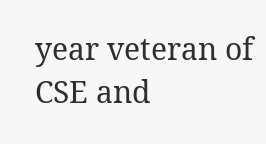year veteran of CSE and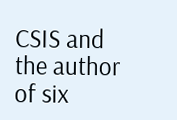CSIS and the author of six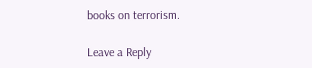books on terrorism.

Leave a Reply